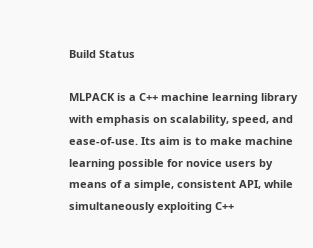Build Status

MLPACK is a C++ machine learning library with emphasis on scalability, speed, and ease-of-use. Its aim is to make machine learning possible for novice users by means of a simple, consistent API, while simultaneously exploiting C++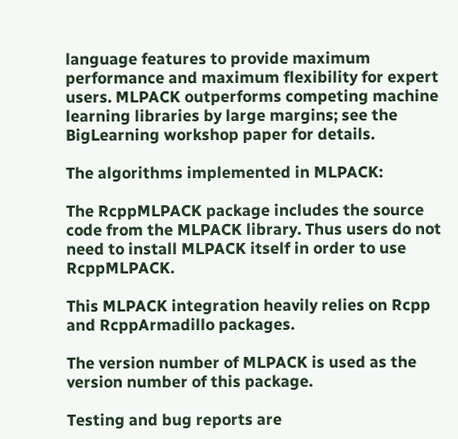language features to provide maximum performance and maximum flexibility for expert users. MLPACK outperforms competing machine learning libraries by large margins; see the BigLearning workshop paper for details.

The algorithms implemented in MLPACK:

The RcppMLPACK package includes the source code from the MLPACK library. Thus users do not need to install MLPACK itself in order to use RcppMLPACK.

This MLPACK integration heavily relies on Rcpp and RcppArmadillo packages.

The version number of MLPACK is used as the version number of this package.

Testing and bug reports are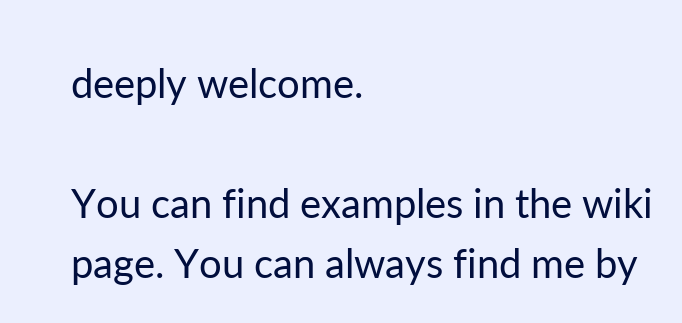deeply welcome.

You can find examples in the wiki page. You can always find me by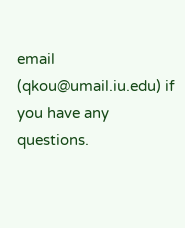email (qkou@umail.iu.edu) if you have any questions.